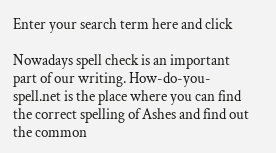Enter your search term here and click

Nowadays spell check is an important part of our writing. How-do-you-spell.net is the place where you can find the correct spelling of Ashes and find out the common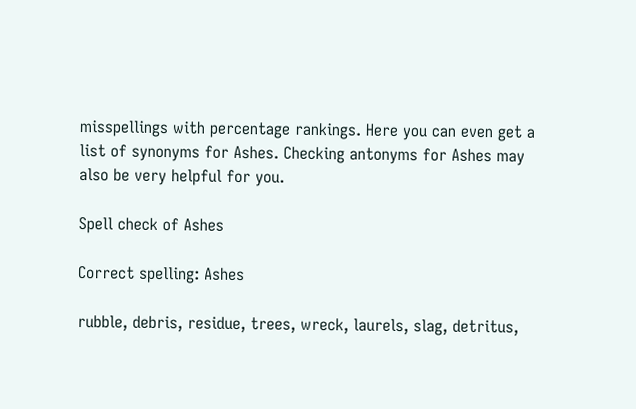misspellings with percentage rankings. Here you can even get a list of synonyms for Ashes. Checking antonyms for Ashes may also be very helpful for you.

Spell check of Ashes

Correct spelling: Ashes

rubble, debris, residue, trees, wreck, laurels, slag, detritus,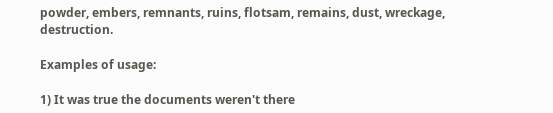powder, embers, remnants, ruins, flotsam, remains, dust, wreckage, destruction.

Examples of usage:

1) It was true the documents weren't there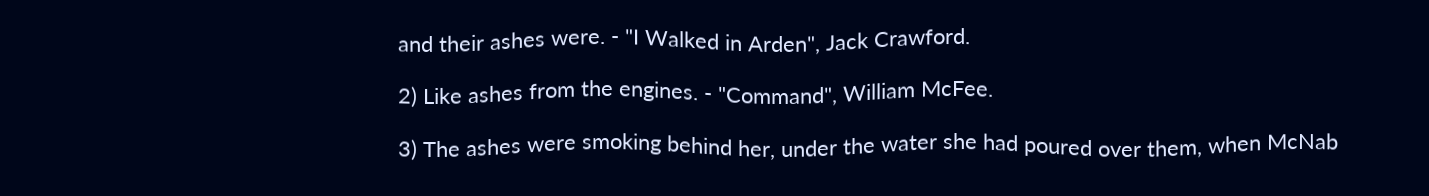and their ashes were. - "I Walked in Arden", Jack Crawford.

2) Like ashes from the engines. - "Command", William McFee.

3) The ashes were smoking behind her, under the water she had poured over them, when McNab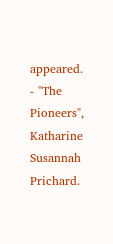appeared. - "The Pioneers", Katharine Susannah Prichard.